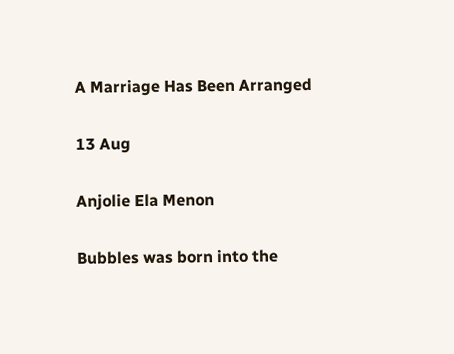A Marriage Has Been Arranged

13 Aug

Anjolie Ela Menon

Bubbles was born into the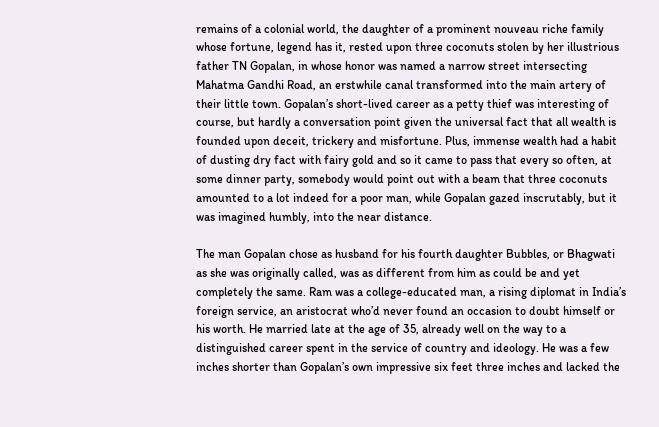remains of a colonial world, the daughter of a prominent nouveau riche family whose fortune, legend has it, rested upon three coconuts stolen by her illustrious father TN Gopalan, in whose honor was named a narrow street intersecting Mahatma Gandhi Road, an erstwhile canal transformed into the main artery of their little town. Gopalan’s short-lived career as a petty thief was interesting of course, but hardly a conversation point given the universal fact that all wealth is founded upon deceit, trickery and misfortune. Plus, immense wealth had a habit of dusting dry fact with fairy gold and so it came to pass that every so often, at some dinner party, somebody would point out with a beam that three coconuts amounted to a lot indeed for a poor man, while Gopalan gazed inscrutably, but it was imagined humbly, into the near distance.

The man Gopalan chose as husband for his fourth daughter Bubbles, or Bhagwati as she was originally called, was as different from him as could be and yet completely the same. Ram was a college-educated man, a rising diplomat in India’s foreign service, an aristocrat who’d never found an occasion to doubt himself or his worth. He married late at the age of 35, already well on the way to a distinguished career spent in the service of country and ideology. He was a few inches shorter than Gopalan’s own impressive six feet three inches and lacked the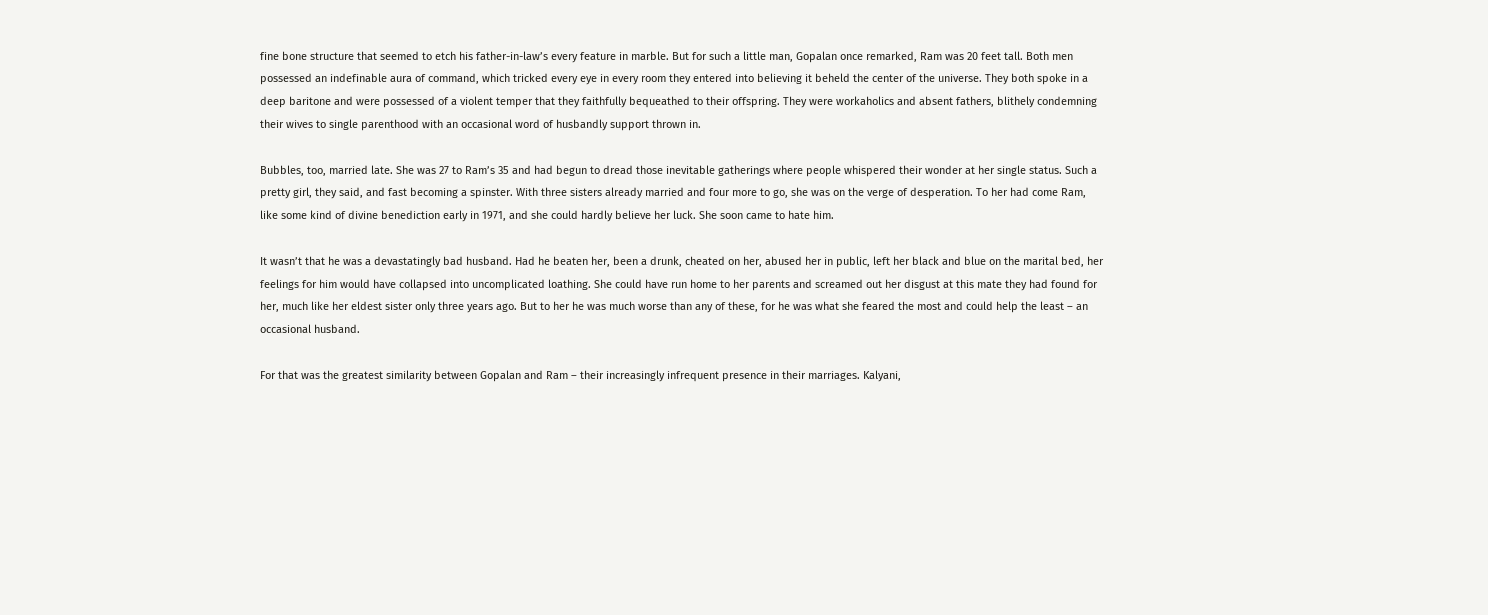fine bone structure that seemed to etch his father-in-law’s every feature in marble. But for such a little man, Gopalan once remarked, Ram was 20 feet tall. Both men possessed an indefinable aura of command, which tricked every eye in every room they entered into believing it beheld the center of the universe. They both spoke in a deep baritone and were possessed of a violent temper that they faithfully bequeathed to their offspring. They were workaholics and absent fathers, blithely condemning their wives to single parenthood with an occasional word of husbandly support thrown in.

Bubbles, too, married late. She was 27 to Ram’s 35 and had begun to dread those inevitable gatherings where people whispered their wonder at her single status. Such a pretty girl, they said, and fast becoming a spinster. With three sisters already married and four more to go, she was on the verge of desperation. To her had come Ram, like some kind of divine benediction early in 1971, and she could hardly believe her luck. She soon came to hate him.

It wasn’t that he was a devastatingly bad husband. Had he beaten her, been a drunk, cheated on her, abused her in public, left her black and blue on the marital bed, her feelings for him would have collapsed into uncomplicated loathing. She could have run home to her parents and screamed out her disgust at this mate they had found for her, much like her eldest sister only three years ago. But to her he was much worse than any of these, for he was what she feared the most and could help the least – an occasional husband.

For that was the greatest similarity between Gopalan and Ram – their increasingly infrequent presence in their marriages. Kalyani,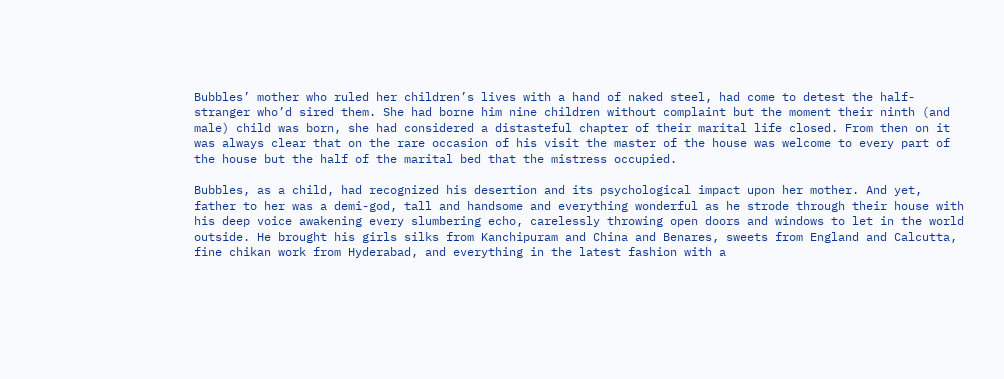Bubbles’ mother who ruled her children’s lives with a hand of naked steel, had come to detest the half-stranger who’d sired them. She had borne him nine children without complaint but the moment their ninth (and male) child was born, she had considered a distasteful chapter of their marital life closed. From then on it was always clear that on the rare occasion of his visit the master of the house was welcome to every part of the house but the half of the marital bed that the mistress occupied.

Bubbles, as a child, had recognized his desertion and its psychological impact upon her mother. And yet, father to her was a demi-god, tall and handsome and everything wonderful as he strode through their house with his deep voice awakening every slumbering echo, carelessly throwing open doors and windows to let in the world outside. He brought his girls silks from Kanchipuram and China and Benares, sweets from England and Calcutta, fine chikan work from Hyderabad, and everything in the latest fashion with a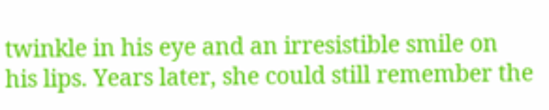twinkle in his eye and an irresistible smile on his lips. Years later, she could still remember the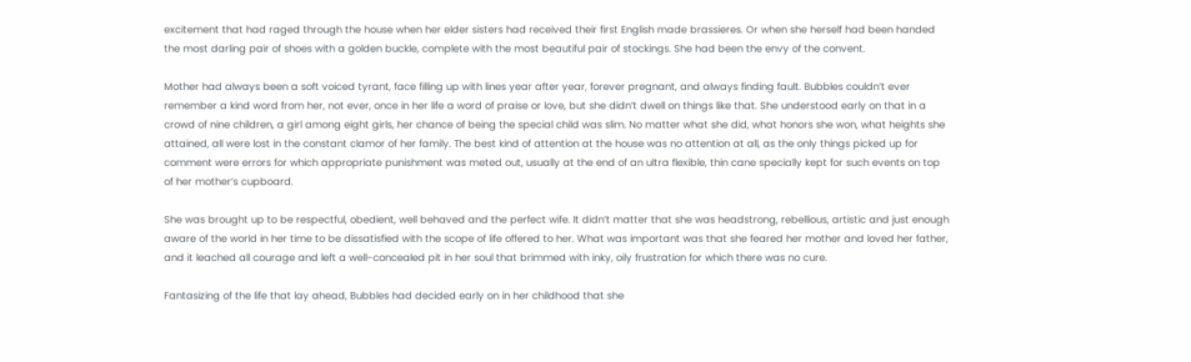excitement that had raged through the house when her elder sisters had received their first English made brassieres. Or when she herself had been handed the most darling pair of shoes with a golden buckle, complete with the most beautiful pair of stockings. She had been the envy of the convent.

Mother had always been a soft voiced tyrant, face filling up with lines year after year, forever pregnant, and always finding fault. Bubbles couldn’t ever remember a kind word from her, not ever, once in her life a word of praise or love, but she didn’t dwell on things like that. She understood early on that in a crowd of nine children, a girl among eight girls, her chance of being the special child was slim. No matter what she did, what honors she won, what heights she attained, all were lost in the constant clamor of her family. The best kind of attention at the house was no attention at all, as the only things picked up for comment were errors for which appropriate punishment was meted out, usually at the end of an ultra flexible, thin cane specially kept for such events on top of her mother’s cupboard.

She was brought up to be respectful, obedient, well behaved and the perfect wife. It didn’t matter that she was headstrong, rebellious, artistic and just enough aware of the world in her time to be dissatisfied with the scope of life offered to her. What was important was that she feared her mother and loved her father, and it leached all courage and left a well-concealed pit in her soul that brimmed with inky, oily frustration for which there was no cure.

Fantasizing of the life that lay ahead, Bubbles had decided early on in her childhood that she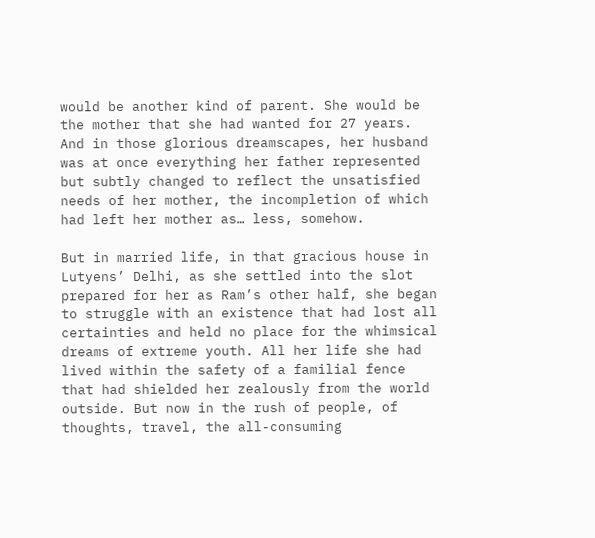would be another kind of parent. She would be the mother that she had wanted for 27 years. And in those glorious dreamscapes, her husband was at once everything her father represented but subtly changed to reflect the unsatisfied needs of her mother, the incompletion of which had left her mother as… less, somehow.

But in married life, in that gracious house in Lutyens’ Delhi, as she settled into the slot prepared for her as Ram’s other half, she began to struggle with an existence that had lost all certainties and held no place for the whimsical dreams of extreme youth. All her life she had lived within the safety of a familial fence that had shielded her zealously from the world outside. But now in the rush of people, of thoughts, travel, the all-consuming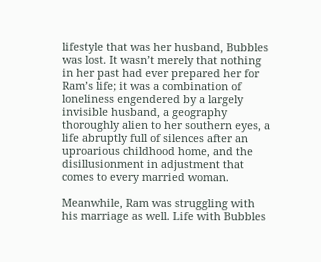lifestyle that was her husband, Bubbles was lost. It wasn’t merely that nothing in her past had ever prepared her for Ram’s life; it was a combination of loneliness engendered by a largely invisible husband, a geography thoroughly alien to her southern eyes, a life abruptly full of silences after an uproarious childhood home, and the disillusionment in adjustment that comes to every married woman.

Meanwhile, Ram was struggling with his marriage as well. Life with Bubbles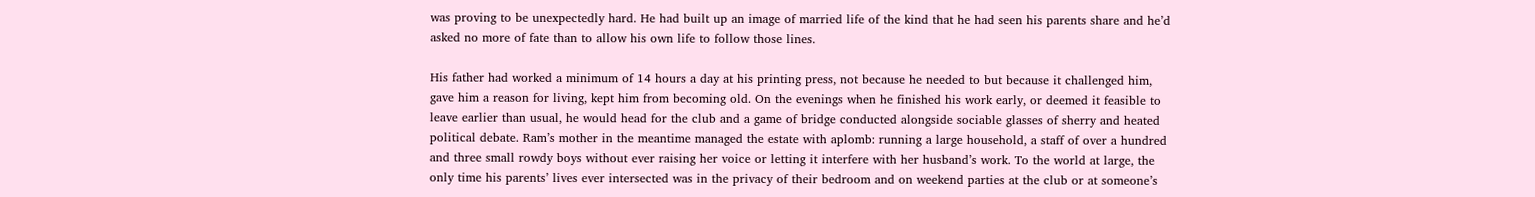was proving to be unexpectedly hard. He had built up an image of married life of the kind that he had seen his parents share and he’d asked no more of fate than to allow his own life to follow those lines.

His father had worked a minimum of 14 hours a day at his printing press, not because he needed to but because it challenged him, gave him a reason for living, kept him from becoming old. On the evenings when he finished his work early, or deemed it feasible to leave earlier than usual, he would head for the club and a game of bridge conducted alongside sociable glasses of sherry and heated political debate. Ram’s mother in the meantime managed the estate with aplomb: running a large household, a staff of over a hundred and three small rowdy boys without ever raising her voice or letting it interfere with her husband’s work. To the world at large, the only time his parents’ lives ever intersected was in the privacy of their bedroom and on weekend parties at the club or at someone’s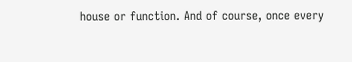house or function. And of course, once every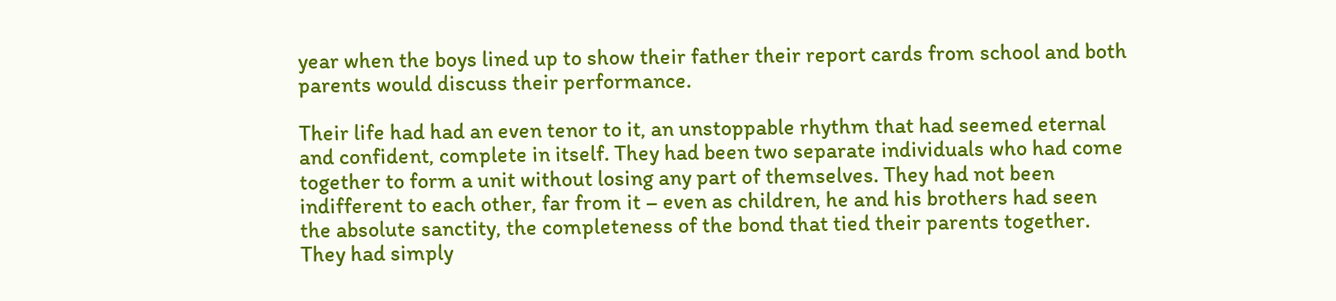year when the boys lined up to show their father their report cards from school and both parents would discuss their performance.

Their life had had an even tenor to it, an unstoppable rhythm that had seemed eternal and confident, complete in itself. They had been two separate individuals who had come together to form a unit without losing any part of themselves. They had not been indifferent to each other, far from it – even as children, he and his brothers had seen the absolute sanctity, the completeness of the bond that tied their parents together. They had simply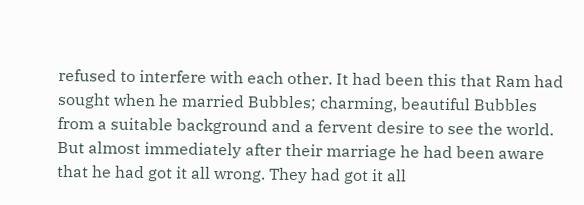refused to interfere with each other. It had been this that Ram had sought when he married Bubbles; charming, beautiful Bubbles from a suitable background and a fervent desire to see the world. But almost immediately after their marriage he had been aware that he had got it all wrong. They had got it all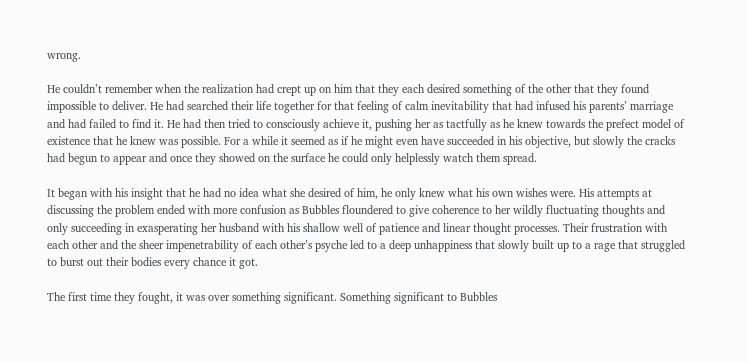wrong.

He couldn’t remember when the realization had crept up on him that they each desired something of the other that they found impossible to deliver. He had searched their life together for that feeling of calm inevitability that had infused his parents’ marriage and had failed to find it. He had then tried to consciously achieve it, pushing her as tactfully as he knew towards the prefect model of existence that he knew was possible. For a while it seemed as if he might even have succeeded in his objective, but slowly the cracks had begun to appear and once they showed on the surface he could only helplessly watch them spread.

It began with his insight that he had no idea what she desired of him, he only knew what his own wishes were. His attempts at discussing the problem ended with more confusion as Bubbles floundered to give coherence to her wildly fluctuating thoughts and only succeeding in exasperating her husband with his shallow well of patience and linear thought processes. Their frustration with each other and the sheer impenetrability of each other’s psyche led to a deep unhappiness that slowly built up to a rage that struggled to burst out their bodies every chance it got.

The first time they fought, it was over something significant. Something significant to Bubbles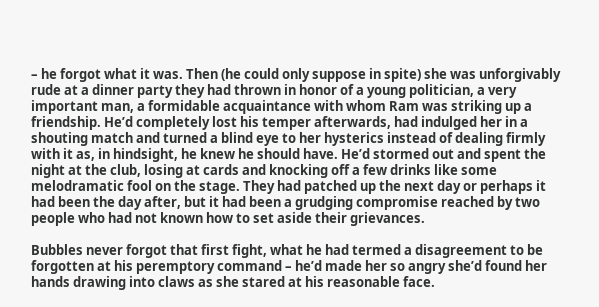– he forgot what it was. Then (he could only suppose in spite) she was unforgivably rude at a dinner party they had thrown in honor of a young politician, a very important man, a formidable acquaintance with whom Ram was striking up a friendship. He’d completely lost his temper afterwards, had indulged her in a shouting match and turned a blind eye to her hysterics instead of dealing firmly with it as, in hindsight, he knew he should have. He’d stormed out and spent the night at the club, losing at cards and knocking off a few drinks like some melodramatic fool on the stage. They had patched up the next day or perhaps it had been the day after, but it had been a grudging compromise reached by two people who had not known how to set aside their grievances.

Bubbles never forgot that first fight, what he had termed a disagreement to be forgotten at his peremptory command – he’d made her so angry she’d found her hands drawing into claws as she stared at his reasonable face.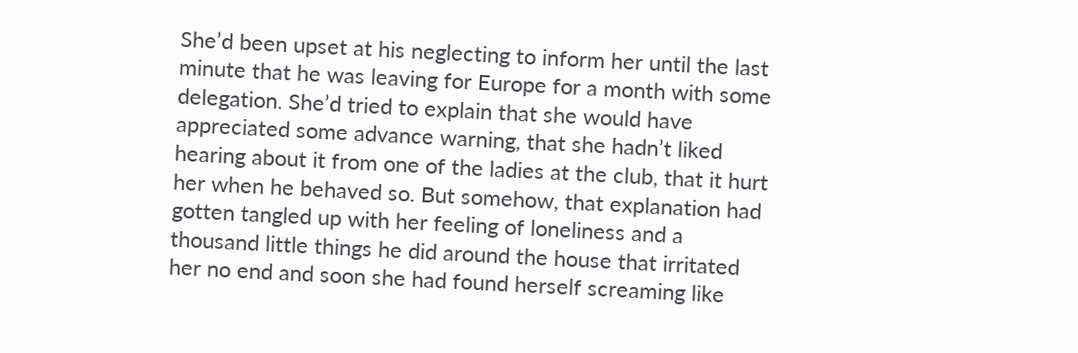She’d been upset at his neglecting to inform her until the last minute that he was leaving for Europe for a month with some delegation. She’d tried to explain that she would have appreciated some advance warning, that she hadn’t liked hearing about it from one of the ladies at the club, that it hurt her when he behaved so. But somehow, that explanation had gotten tangled up with her feeling of loneliness and a thousand little things he did around the house that irritated her no end and soon she had found herself screaming like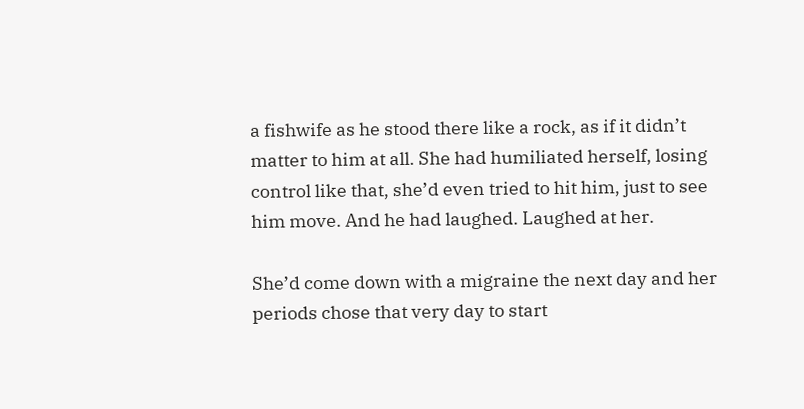a fishwife as he stood there like a rock, as if it didn’t matter to him at all. She had humiliated herself, losing control like that, she’d even tried to hit him, just to see him move. And he had laughed. Laughed at her.

She’d come down with a migraine the next day and her periods chose that very day to start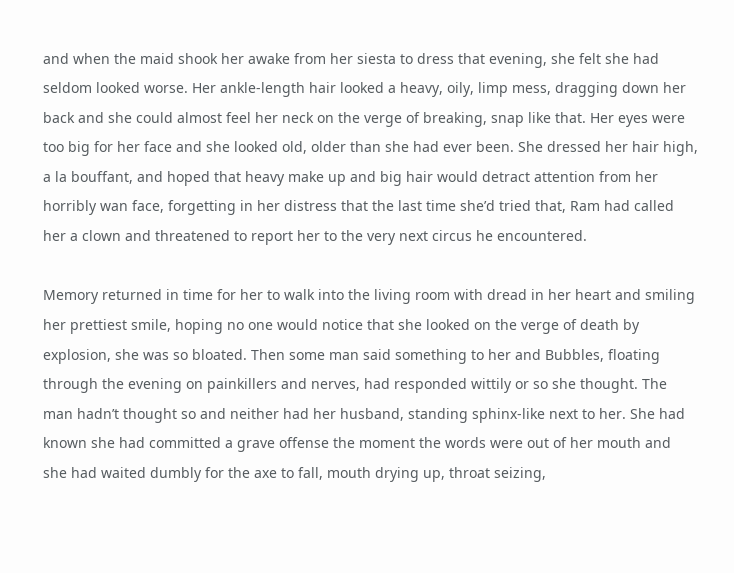and when the maid shook her awake from her siesta to dress that evening, she felt she had seldom looked worse. Her ankle-length hair looked a heavy, oily, limp mess, dragging down her back and she could almost feel her neck on the verge of breaking, snap like that. Her eyes were too big for her face and she looked old, older than she had ever been. She dressed her hair high, a la bouffant, and hoped that heavy make up and big hair would detract attention from her horribly wan face, forgetting in her distress that the last time she’d tried that, Ram had called her a clown and threatened to report her to the very next circus he encountered.

Memory returned in time for her to walk into the living room with dread in her heart and smiling her prettiest smile, hoping no one would notice that she looked on the verge of death by explosion, she was so bloated. Then some man said something to her and Bubbles, floating through the evening on painkillers and nerves, had responded wittily or so she thought. The man hadn’t thought so and neither had her husband, standing sphinx-like next to her. She had known she had committed a grave offense the moment the words were out of her mouth and she had waited dumbly for the axe to fall, mouth drying up, throat seizing,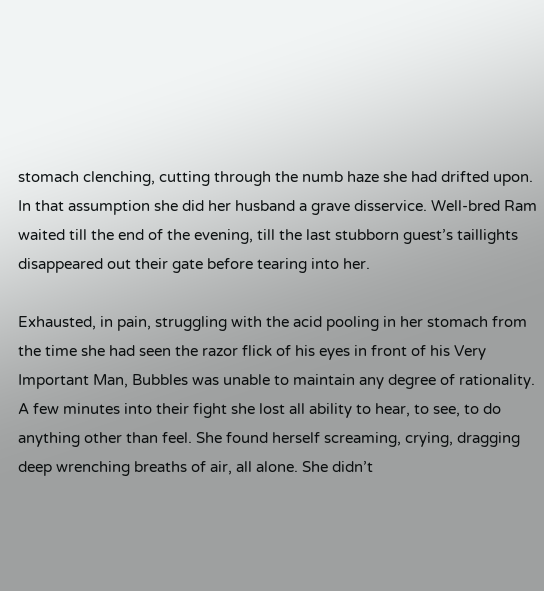stomach clenching, cutting through the numb haze she had drifted upon. In that assumption she did her husband a grave disservice. Well-bred Ram waited till the end of the evening, till the last stubborn guest’s taillights disappeared out their gate before tearing into her.

Exhausted, in pain, struggling with the acid pooling in her stomach from the time she had seen the razor flick of his eyes in front of his Very Important Man, Bubbles was unable to maintain any degree of rationality. A few minutes into their fight she lost all ability to hear, to see, to do anything other than feel. She found herself screaming, crying, dragging deep wrenching breaths of air, all alone. She didn’t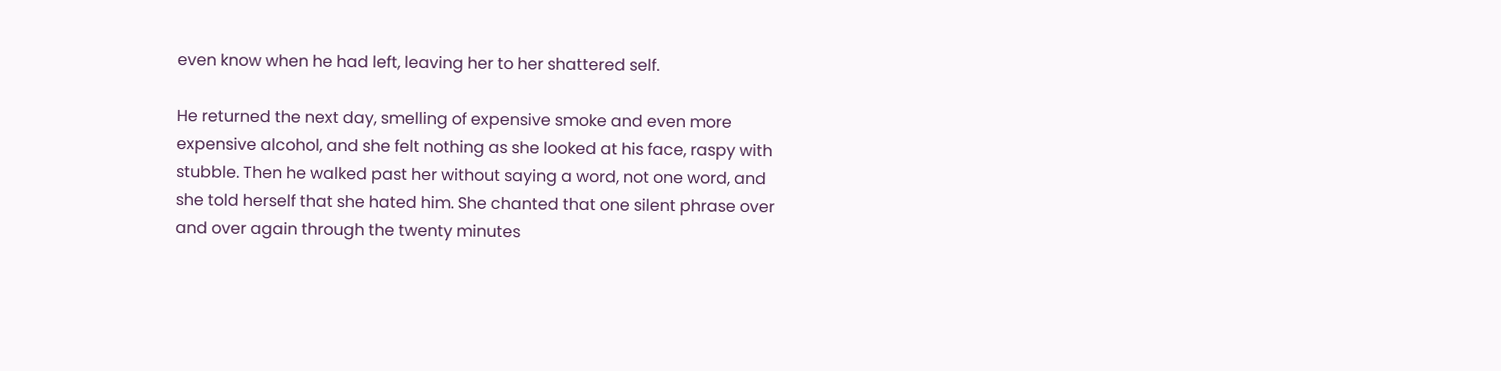even know when he had left, leaving her to her shattered self.

He returned the next day, smelling of expensive smoke and even more expensive alcohol, and she felt nothing as she looked at his face, raspy with stubble. Then he walked past her without saying a word, not one word, and she told herself that she hated him. She chanted that one silent phrase over and over again through the twenty minutes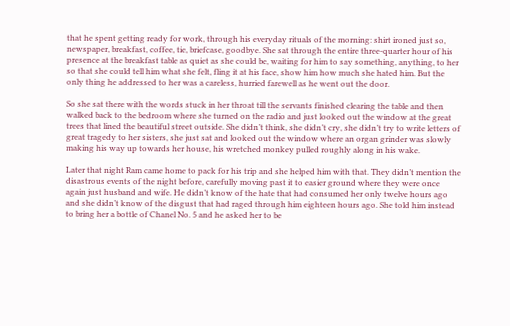that he spent getting ready for work, through his everyday rituals of the morning: shirt ironed just so, newspaper, breakfast, coffee, tie, briefcase, goodbye. She sat through the entire three-quarter hour of his presence at the breakfast table as quiet as she could be, waiting for him to say something, anything, to her so that she could tell him what she felt, fling it at his face, show him how much she hated him. But the only thing he addressed to her was a careless, hurried farewell as he went out the door.

So she sat there with the words stuck in her throat till the servants finished clearing the table and then walked back to the bedroom where she turned on the radio and just looked out the window at the great trees that lined the beautiful street outside. She didn’t think, she didn’t cry, she didn’t try to write letters of great tragedy to her sisters, she just sat and looked out the window where an organ grinder was slowly making his way up towards her house, his wretched monkey pulled roughly along in his wake.

Later that night Ram came home to pack for his trip and she helped him with that. They didn’t mention the disastrous events of the night before, carefully moving past it to easier ground where they were once again just husband and wife. He didn’t know of the hate that had consumed her only twelve hours ago and she didn’t know of the disgust that had raged through him eighteen hours ago. She told him instead to bring her a bottle of Chanel No. 5 and he asked her to be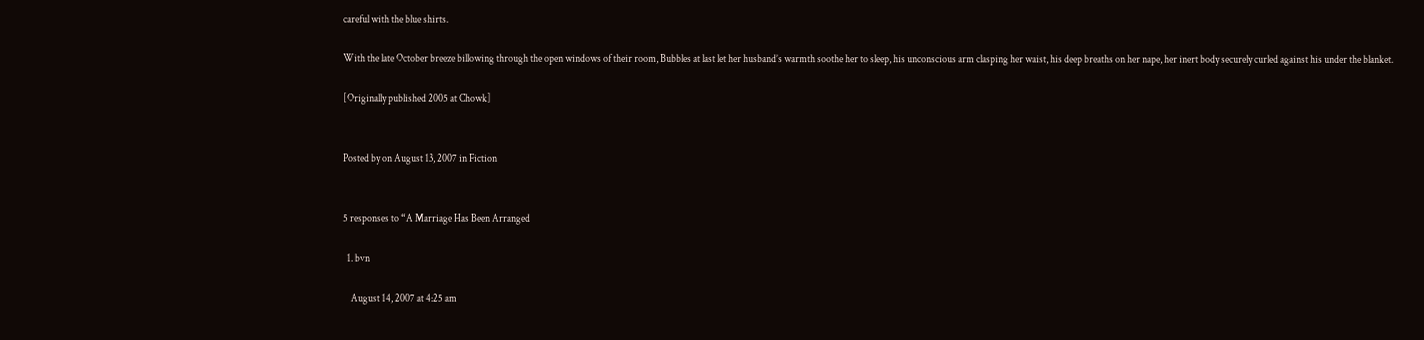careful with the blue shirts.

With the late October breeze billowing through the open windows of their room, Bubbles at last let her husband’s warmth soothe her to sleep, his unconscious arm clasping her waist, his deep breaths on her nape, her inert body securely curled against his under the blanket.

[Originally published 2005 at Chowk]


Posted by on August 13, 2007 in Fiction


5 responses to “A Marriage Has Been Arranged

  1. bvn

    August 14, 2007 at 4:25 am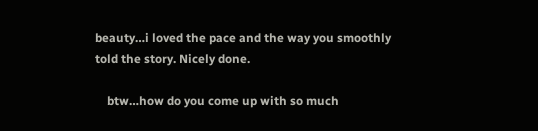beauty…i loved the pace and the way you smoothly told the story. Nicely done.

    btw…how do you come up with so much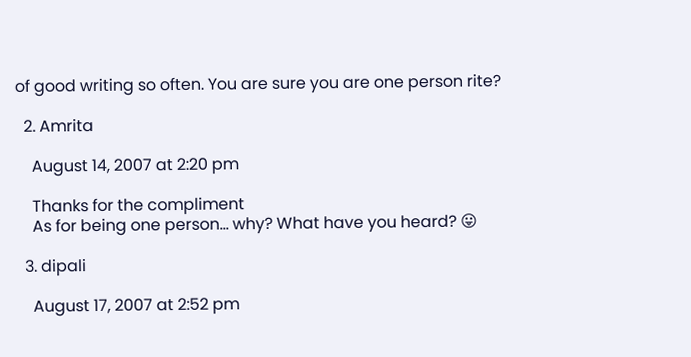of good writing so often. You are sure you are one person rite?

  2. Amrita

    August 14, 2007 at 2:20 pm

    Thanks for the compliment
    As for being one person… why? What have you heard? 😛

  3. dipali

    August 17, 2007 at 2:52 pm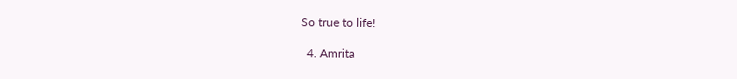So true to life!

  4. Amrita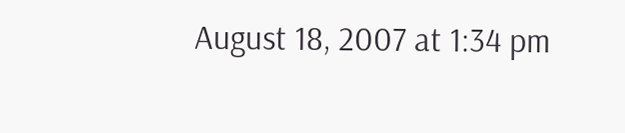August 18, 2007 at 1:34 pm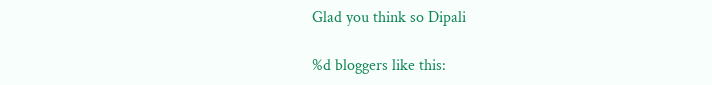Glad you think so Dipali

%d bloggers like this: